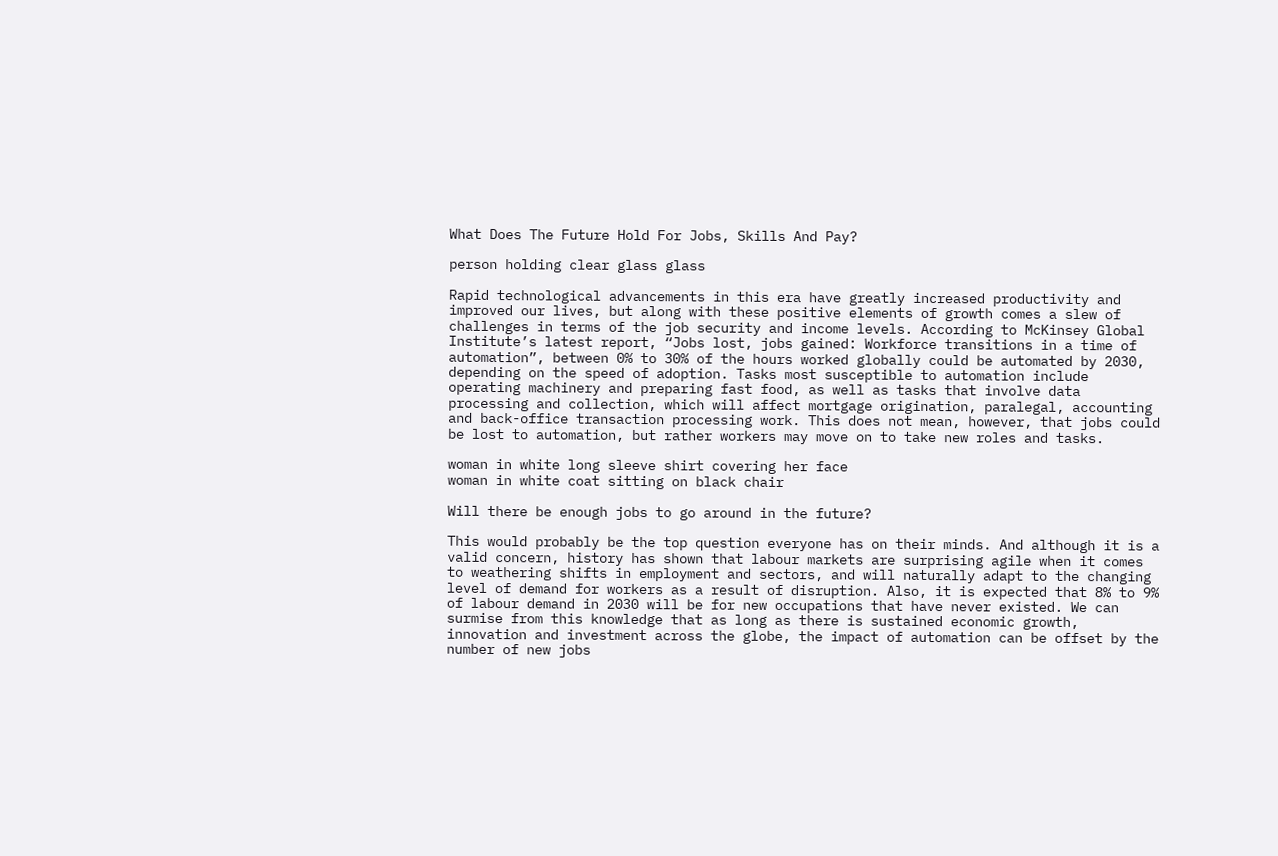What Does The Future Hold For Jobs, Skills And Pay?

person holding clear glass glass

Rapid technological advancements in this era have greatly increased productivity and improved our lives, but along with these positive elements of growth comes a slew of challenges in terms of the job security and income levels. According to McKinsey Global Institute’s latest report, “Jobs lost, jobs gained: Workforce transitions in a time of automation”, between 0% to 30% of the hours worked globally could be automated by 2030, depending on the speed of adoption. Tasks most susceptible to automation include operating machinery and preparing fast food, as well as tasks that involve data processing and collection, which will affect mortgage origination, paralegal, accounting and back-office transaction processing work. This does not mean, however, that jobs could be lost to automation, but rather workers may move on to take new roles and tasks.

woman in white long sleeve shirt covering her face
woman in white coat sitting on black chair

Will there be enough jobs to go around in the future?

This would probably be the top question everyone has on their minds. And although it is a valid concern, history has shown that labour markets are surprising agile when it comes to weathering shifts in employment and sectors, and will naturally adapt to the changing level of demand for workers as a result of disruption. Also, it is expected that 8% to 9% of labour demand in 2030 will be for new occupations that have never existed. We can surmise from this knowledge that as long as there is sustained economic growth, innovation and investment across the globe, the impact of automation can be offset by the number of new jobs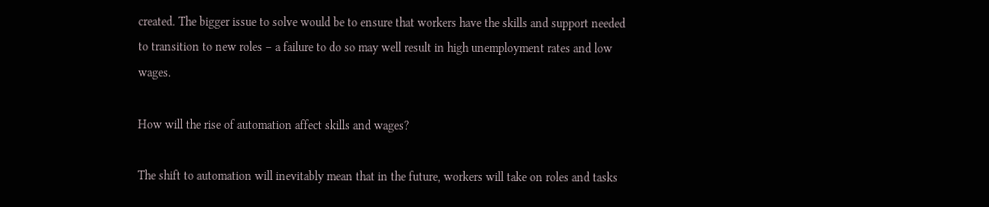created. The bigger issue to solve would be to ensure that workers have the skills and support needed to transition to new roles – a failure to do so may well result in high unemployment rates and low wages.

How will the rise of automation affect skills and wages?

The shift to automation will inevitably mean that in the future, workers will take on roles and tasks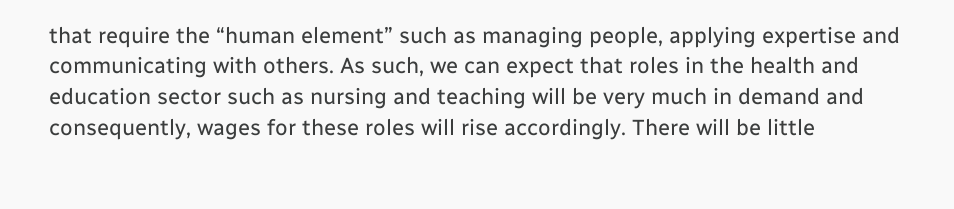that require the “human element” such as managing people, applying expertise and communicating with others. As such, we can expect that roles in the health and education sector such as nursing and teaching will be very much in demand and consequently, wages for these roles will rise accordingly. There will be little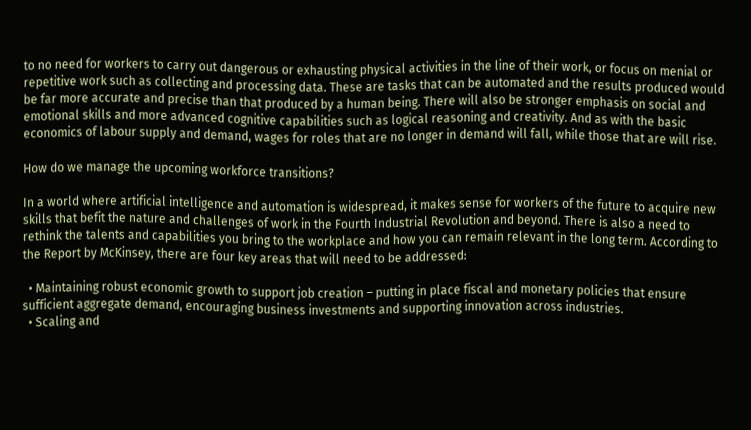to no need for workers to carry out dangerous or exhausting physical activities in the line of their work, or focus on menial or repetitive work such as collecting and processing data. These are tasks that can be automated and the results produced would be far more accurate and precise than that produced by a human being. There will also be stronger emphasis on social and emotional skills and more advanced cognitive capabilities such as logical reasoning and creativity. And as with the basic economics of labour supply and demand, wages for roles that are no longer in demand will fall, while those that are will rise.

How do we manage the upcoming workforce transitions?

In a world where artificial intelligence and automation is widespread, it makes sense for workers of the future to acquire new skills that befit the nature and challenges of work in the Fourth Industrial Revolution and beyond. There is also a need to rethink the talents and capabilities you bring to the workplace and how you can remain relevant in the long term. According to the Report by McKinsey, there are four key areas that will need to be addressed:

  • Maintaining robust economic growth to support job creation – putting in place fiscal and monetary policies that ensure sufficient aggregate demand, encouraging business investments and supporting innovation across industries.
  • Scaling and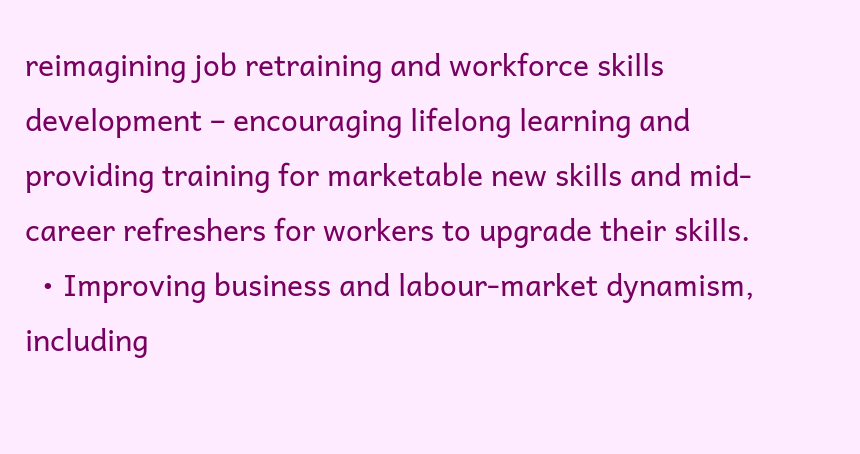reimagining job retraining and workforce skills development – encouraging lifelong learning and providing training for marketable new skills and mid-career refreshers for workers to upgrade their skills.
  • Improving business and labour-market dynamism, including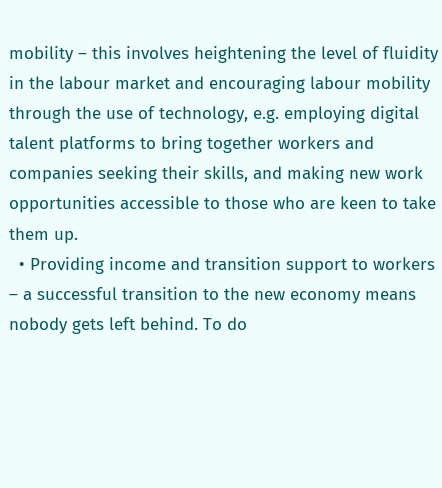mobility – this involves heightening the level of fluidity in the labour market and encouraging labour mobility through the use of technology, e.g. employing digital talent platforms to bring together workers and companies seeking their skills, and making new work opportunities accessible to those who are keen to take them up.
  • Providing income and transition support to workers – a successful transition to the new economy means nobody gets left behind. To do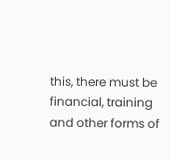this, there must be financial, training and other forms of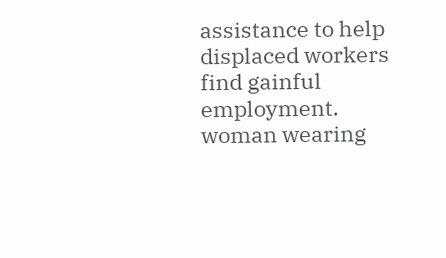assistance to help displaced workers find gainful employment.
woman wearing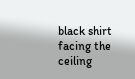black shirt facing the ceiling